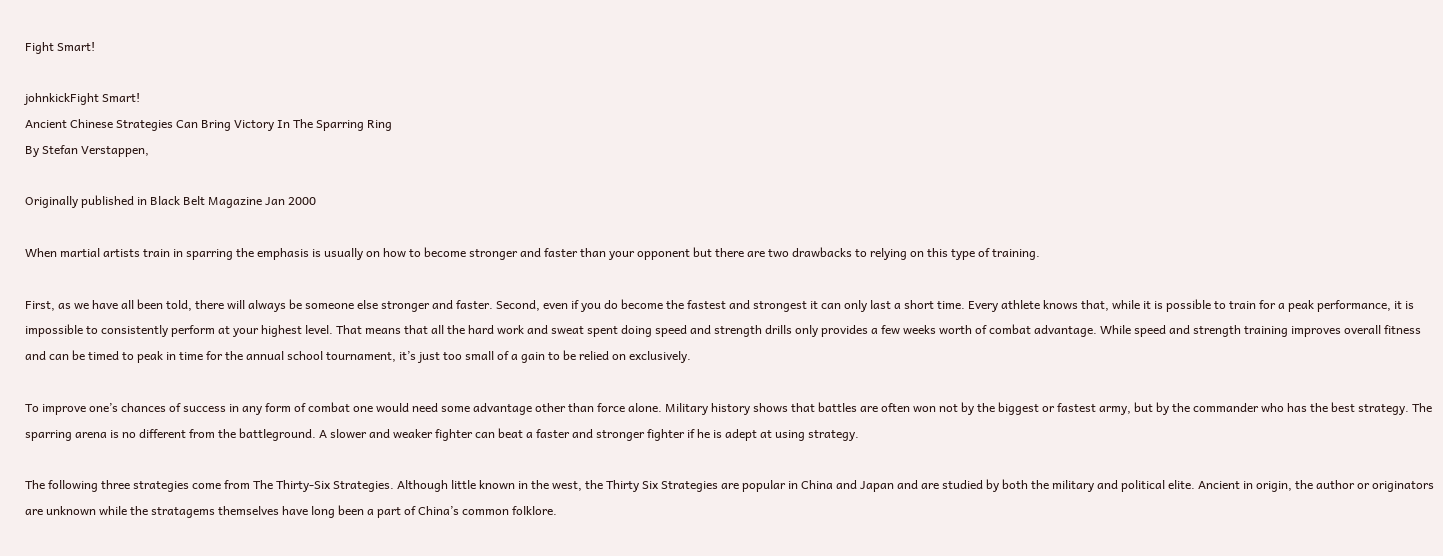Fight Smart!

johnkickFight Smart!
Ancient Chinese Strategies Can Bring Victory In The Sparring Ring
By Stefan Verstappen,

Originally published in Black Belt Magazine Jan 2000

When martial artists train in sparring the emphasis is usually on how to become stronger and faster than your opponent but there are two drawbacks to relying on this type of training.

First, as we have all been told, there will always be someone else stronger and faster. Second, even if you do become the fastest and strongest it can only last a short time. Every athlete knows that, while it is possible to train for a peak performance, it is impossible to consistently perform at your highest level. That means that all the hard work and sweat spent doing speed and strength drills only provides a few weeks worth of combat advantage. While speed and strength training improves overall fitness and can be timed to peak in time for the annual school tournament, it’s just too small of a gain to be relied on exclusively.

To improve one’s chances of success in any form of combat one would need some advantage other than force alone. Military history shows that battles are often won not by the biggest or fastest army, but by the commander who has the best strategy. The sparring arena is no different from the battleground. A slower and weaker fighter can beat a faster and stronger fighter if he is adept at using strategy.

The following three strategies come from The Thirty-Six Strategies. Although little known in the west, the Thirty Six Strategies are popular in China and Japan and are studied by both the military and political elite. Ancient in origin, the author or originators are unknown while the stratagems themselves have long been a part of China’s common folklore.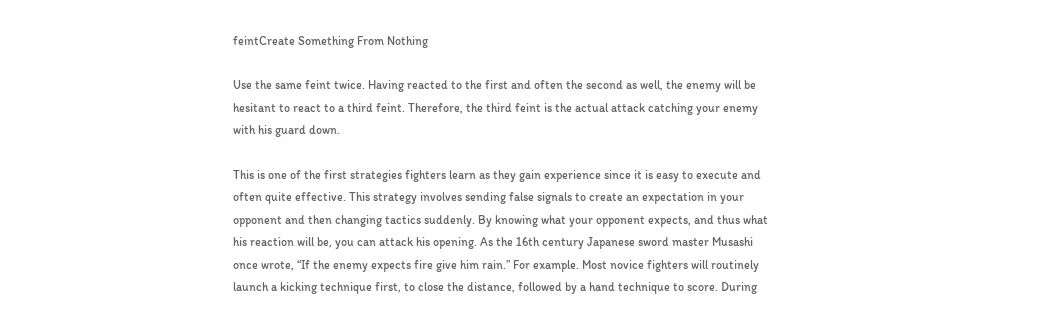feintCreate Something From Nothing

Use the same feint twice. Having reacted to the first and often the second as well, the enemy will be hesitant to react to a third feint. Therefore, the third feint is the actual attack catching your enemy with his guard down.

This is one of the first strategies fighters learn as they gain experience since it is easy to execute and often quite effective. This strategy involves sending false signals to create an expectation in your opponent and then changing tactics suddenly. By knowing what your opponent expects, and thus what his reaction will be, you can attack his opening. As the 16th century Japanese sword master Musashi once wrote, “If the enemy expects fire give him rain.” For example. Most novice fighters will routinely launch a kicking technique first, to close the distance, followed by a hand technique to score. During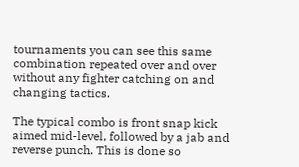tournaments you can see this same combination repeated over and over without any fighter catching on and changing tactics.

The typical combo is front snap kick aimed mid-level, followed by a jab and reverse punch. This is done so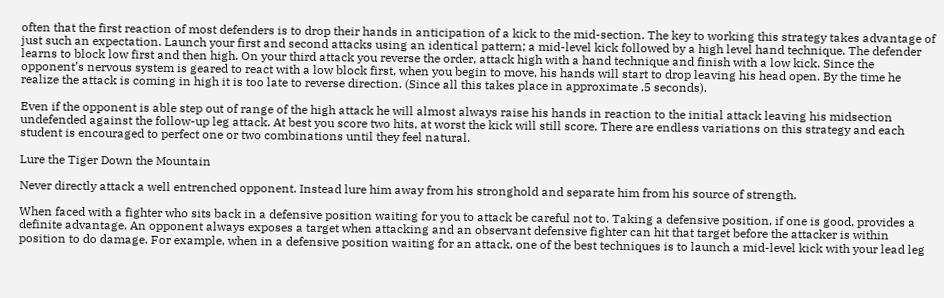often that the first reaction of most defenders is to drop their hands in anticipation of a kick to the mid-section. The key to working this strategy takes advantage of just such an expectation. Launch your first and second attacks using an identical pattern; a mid-level kick followed by a high level hand technique. The defender learns to block low first and then high. On your third attack you reverse the order, attack high with a hand technique and finish with a low kick. Since the opponent’s nervous system is geared to react with a low block first, when you begin to move, his hands will start to drop leaving his head open. By the time he realize the attack is coming in high it is too late to reverse direction. (Since all this takes place in approximate .5 seconds).

Even if the opponent is able step out of range of the high attack he will almost always raise his hands in reaction to the initial attack leaving his midsection undefended against the follow-up leg attack. At best you score two hits, at worst the kick will still score. There are endless variations on this strategy and each student is encouraged to perfect one or two combinations until they feel natural.

Lure the Tiger Down the Mountain

Never directly attack a well entrenched opponent. Instead lure him away from his stronghold and separate him from his source of strength.

When faced with a fighter who sits back in a defensive position waiting for you to attack be careful not to. Taking a defensive position, if one is good, provides a definite advantage. An opponent always exposes a target when attacking and an observant defensive fighter can hit that target before the attacker is within position to do damage. For example, when in a defensive position waiting for an attack, one of the best techniques is to launch a mid-level kick with your lead leg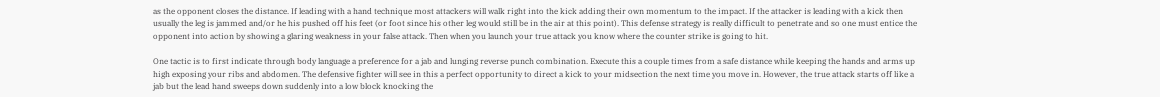as the opponent closes the distance. If leading with a hand technique most attackers will walk right into the kick adding their own momentum to the impact. If the attacker is leading with a kick then usually the leg is jammed and/or he his pushed off his feet (or foot since his other leg would still be in the air at this point). This defense strategy is really difficult to penetrate and so one must entice the opponent into action by showing a glaring weakness in your false attack. Then when you launch your true attack you know where the counter strike is going to hit.

One tactic is to first indicate through body language a preference for a jab and lunging reverse punch combination. Execute this a couple times from a safe distance while keeping the hands and arms up high exposing your ribs and abdomen. The defensive fighter will see in this a perfect opportunity to direct a kick to your midsection the next time you move in. However, the true attack starts off like a jab but the lead hand sweeps down suddenly into a low block knocking the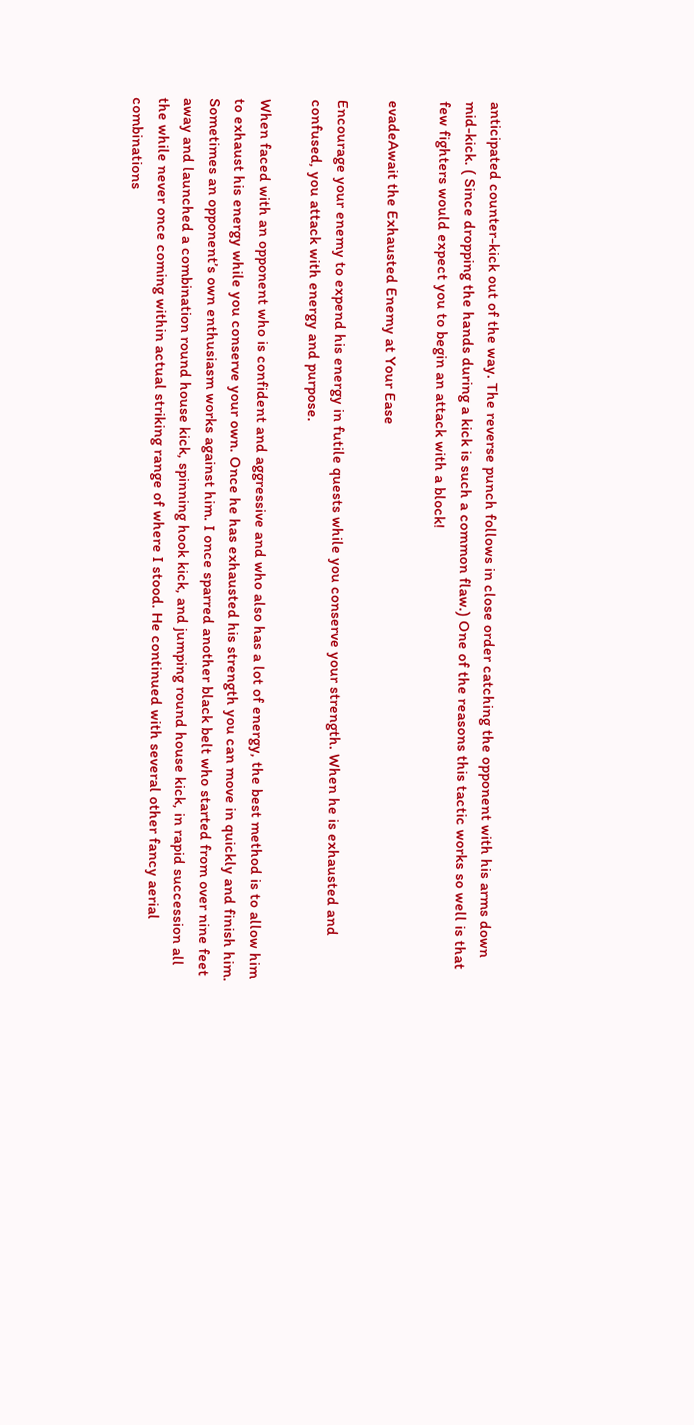anticipated counter-kick out of the way. The reverse punch follows in close order catching the opponent with his arms down mid-kick. ( Since dropping the hands during a kick is such a common flaw.) One of the reasons this tactic works so well is that few fighters would expect you to begin an attack with a block!

evadeAwait the Exhausted Enemy at Your Ease

Encourage your enemy to expend his energy in futile quests while you conserve your strength. When he is exhausted and confused, you attack with energy and purpose.

When faced with an opponent who is confident and aggressive and who also has a lot of energy, the best method is to allow him to exhaust his energy while you conserve your own. Once he has exhausted his strength you can move in quickly and finish him. Sometimes an opponent’s own enthusiasm works against him. I once sparred another black belt who started from over nine feet away and launched a combination round house kick, spinning hook kick, and jumping round house kick, in rapid succession all the while never once coming within actual striking range of where I stood. He continued with several other fancy aerial combinations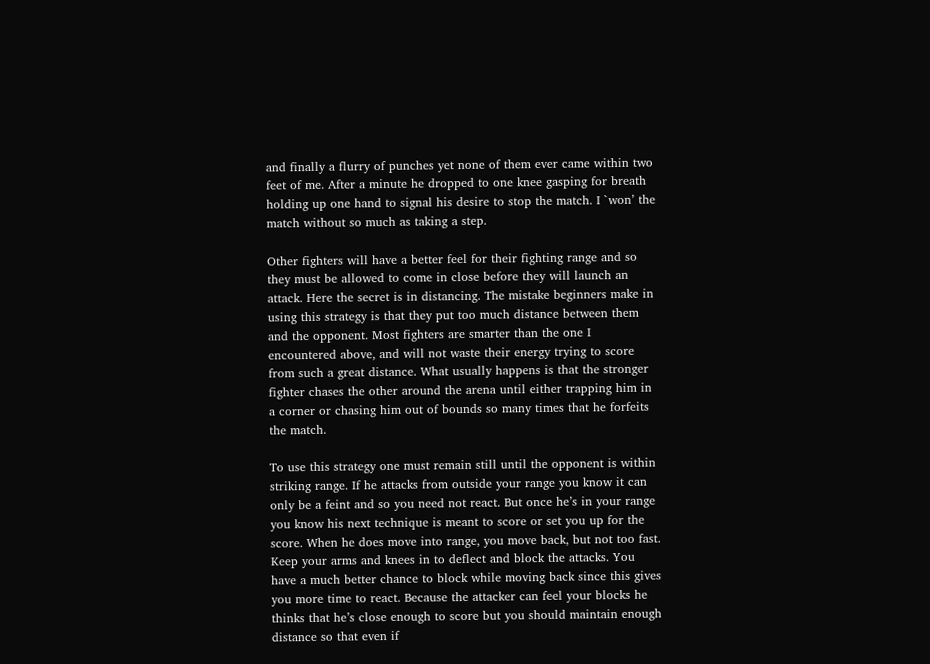and finally a flurry of punches yet none of them ever came within two feet of me. After a minute he dropped to one knee gasping for breath holding up one hand to signal his desire to stop the match. I `won’ the match without so much as taking a step.

Other fighters will have a better feel for their fighting range and so they must be allowed to come in close before they will launch an attack. Here the secret is in distancing. The mistake beginners make in using this strategy is that they put too much distance between them and the opponent. Most fighters are smarter than the one I encountered above, and will not waste their energy trying to score from such a great distance. What usually happens is that the stronger fighter chases the other around the arena until either trapping him in a corner or chasing him out of bounds so many times that he forfeits the match.

To use this strategy one must remain still until the opponent is within striking range. If he attacks from outside your range you know it can only be a feint and so you need not react. But once he’s in your range you know his next technique is meant to score or set you up for the score. When he does move into range, you move back, but not too fast. Keep your arms and knees in to deflect and block the attacks. You have a much better chance to block while moving back since this gives you more time to react. Because the attacker can feel your blocks he thinks that he’s close enough to score but you should maintain enough distance so that even if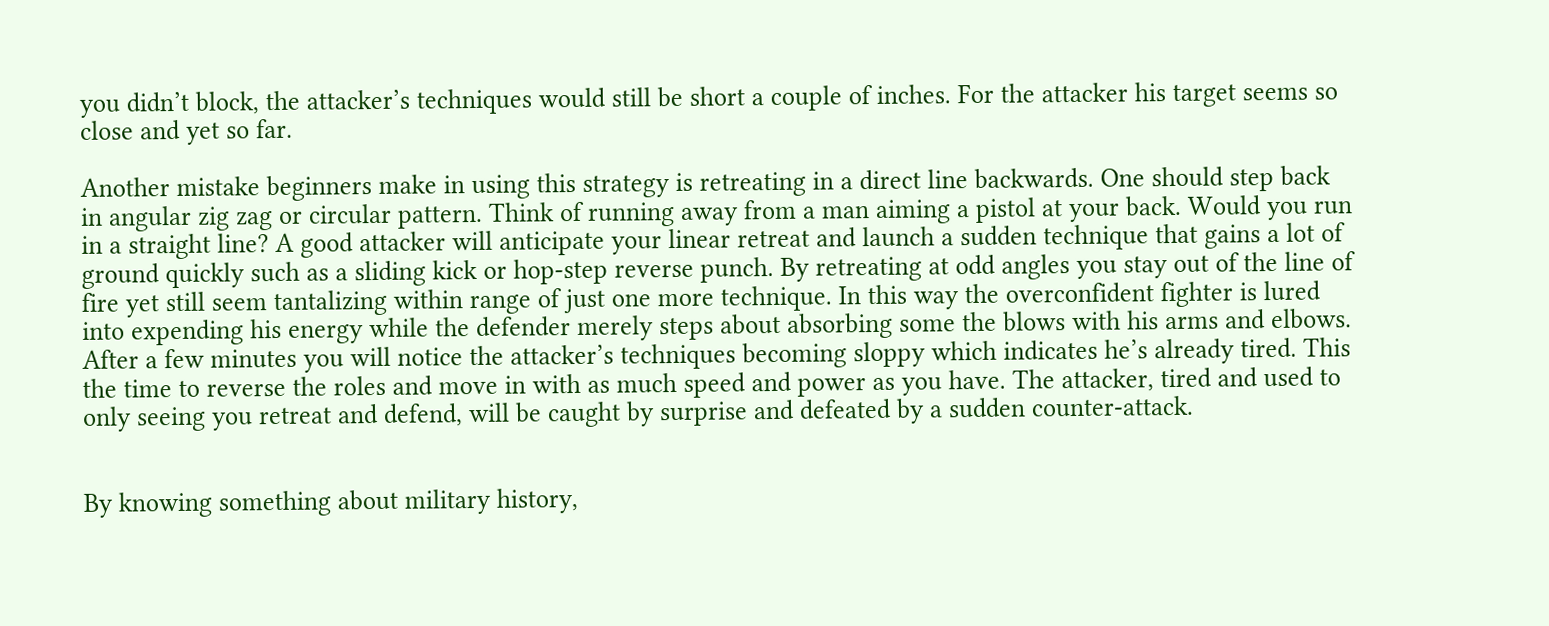you didn’t block, the attacker’s techniques would still be short a couple of inches. For the attacker his target seems so close and yet so far.

Another mistake beginners make in using this strategy is retreating in a direct line backwards. One should step back in angular zig zag or circular pattern. Think of running away from a man aiming a pistol at your back. Would you run in a straight line? A good attacker will anticipate your linear retreat and launch a sudden technique that gains a lot of ground quickly such as a sliding kick or hop-step reverse punch. By retreating at odd angles you stay out of the line of fire yet still seem tantalizing within range of just one more technique. In this way the overconfident fighter is lured into expending his energy while the defender merely steps about absorbing some the blows with his arms and elbows. After a few minutes you will notice the attacker’s techniques becoming sloppy which indicates he’s already tired. This the time to reverse the roles and move in with as much speed and power as you have. The attacker, tired and used to only seeing you retreat and defend, will be caught by surprise and defeated by a sudden counter-attack.


By knowing something about military history,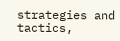strategies and tactics,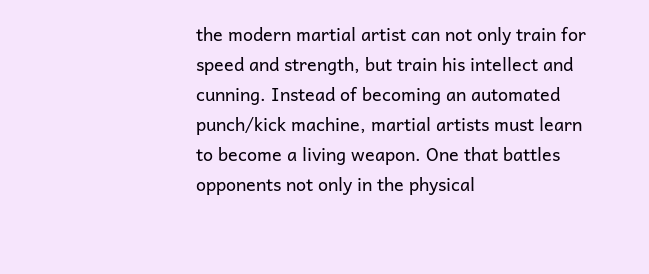the modern martial artist can not only train for speed and strength, but train his intellect and cunning. Instead of becoming an automated punch/kick machine, martial artists must learn to become a living weapon. One that battles opponents not only in the physical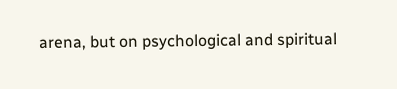arena, but on psychological and spiritual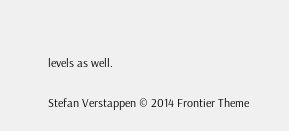levels as well.

Stefan Verstappen © 2014 Frontier Theme